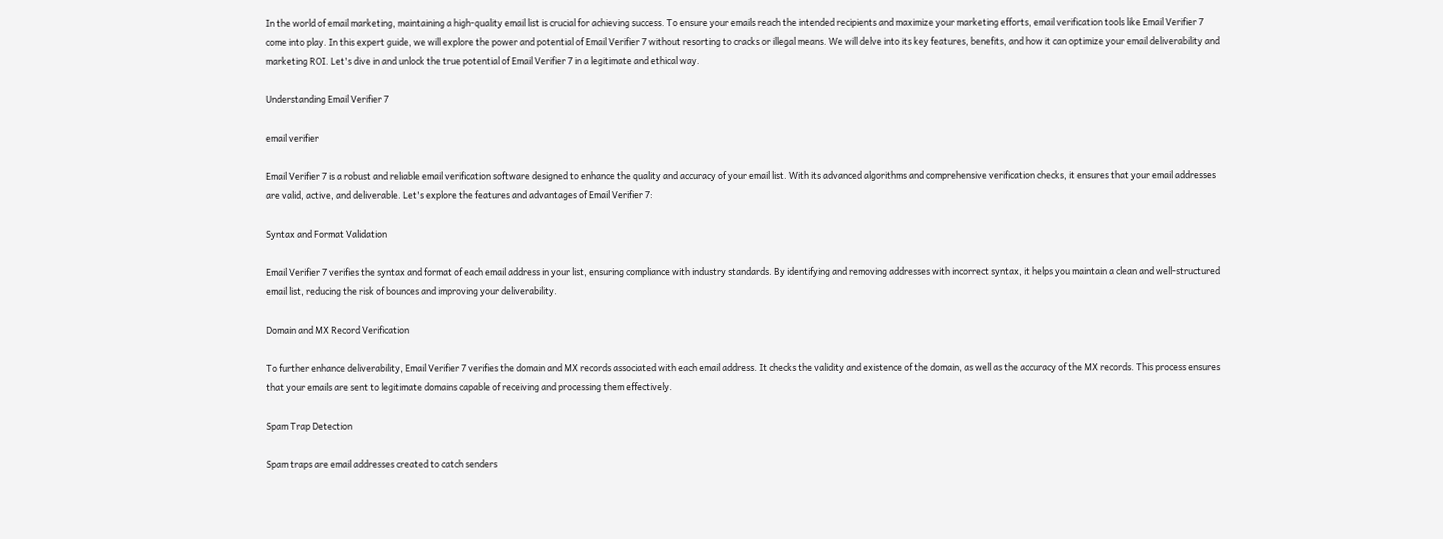In the world of email marketing, maintaining a high-quality email list is crucial for achieving success. To ensure your emails reach the intended recipients and maximize your marketing efforts, email verification tools like Email Verifier 7 come into play. In this expert guide, we will explore the power and potential of Email Verifier 7 without resorting to cracks or illegal means. We will delve into its key features, benefits, and how it can optimize your email deliverability and marketing ROI. Let's dive in and unlock the true potential of Email Verifier 7 in a legitimate and ethical way.

Understanding Email Verifier 7

email verifier

Email Verifier 7 is a robust and reliable email verification software designed to enhance the quality and accuracy of your email list. With its advanced algorithms and comprehensive verification checks, it ensures that your email addresses are valid, active, and deliverable. Let's explore the features and advantages of Email Verifier 7:

Syntax and Format Validation

Email Verifier 7 verifies the syntax and format of each email address in your list, ensuring compliance with industry standards. By identifying and removing addresses with incorrect syntax, it helps you maintain a clean and well-structured email list, reducing the risk of bounces and improving your deliverability.

Domain and MX Record Verification

To further enhance deliverability, Email Verifier 7 verifies the domain and MX records associated with each email address. It checks the validity and existence of the domain, as well as the accuracy of the MX records. This process ensures that your emails are sent to legitimate domains capable of receiving and processing them effectively.

Spam Trap Detection

Spam traps are email addresses created to catch senders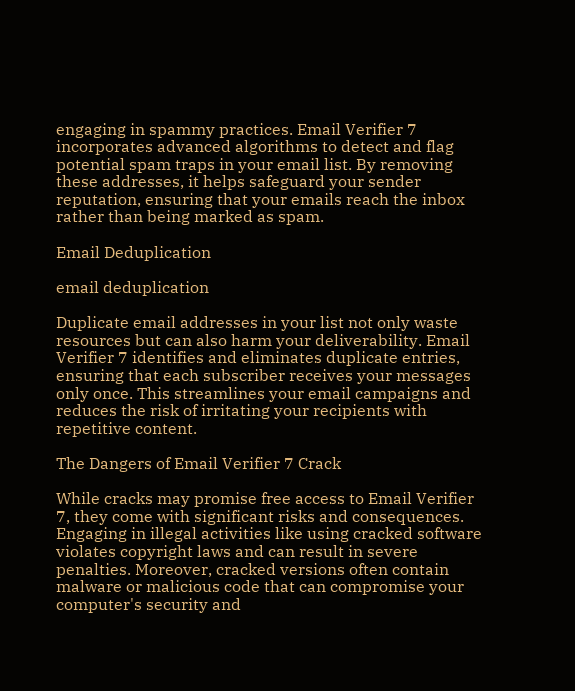engaging in spammy practices. Email Verifier 7 incorporates advanced algorithms to detect and flag potential spam traps in your email list. By removing these addresses, it helps safeguard your sender reputation, ensuring that your emails reach the inbox rather than being marked as spam.

Email Deduplication

email deduplication

Duplicate email addresses in your list not only waste resources but can also harm your deliverability. Email Verifier 7 identifies and eliminates duplicate entries, ensuring that each subscriber receives your messages only once. This streamlines your email campaigns and reduces the risk of irritating your recipients with repetitive content.

The Dangers of Email Verifier 7 Crack

While cracks may promise free access to Email Verifier 7, they come with significant risks and consequences. Engaging in illegal activities like using cracked software violates copyright laws and can result in severe penalties. Moreover, cracked versions often contain malware or malicious code that can compromise your computer's security and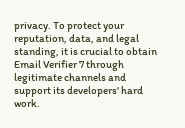privacy. To protect your reputation, data, and legal standing, it is crucial to obtain Email Verifier 7 through legitimate channels and support its developers' hard work.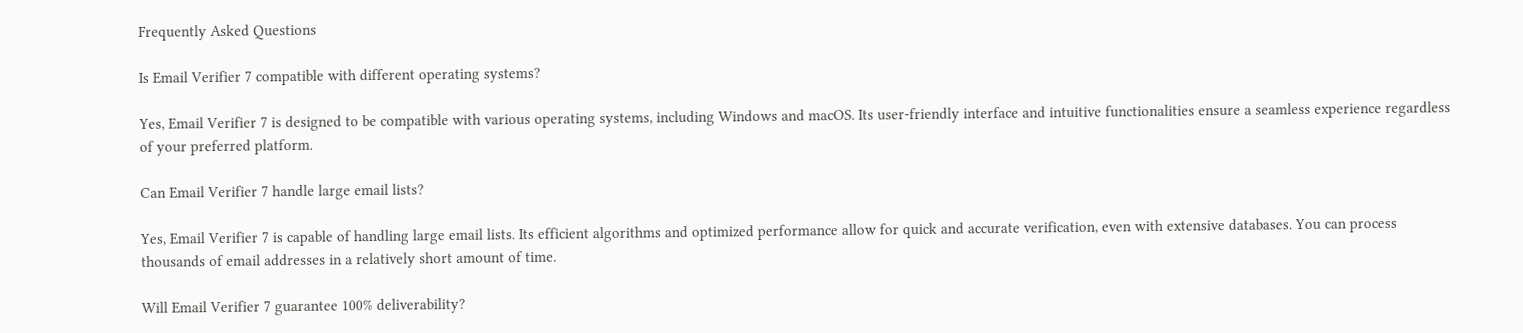Frequently Asked Questions

Is Email Verifier 7 compatible with different operating systems?

Yes, Email Verifier 7 is designed to be compatible with various operating systems, including Windows and macOS. Its user-friendly interface and intuitive functionalities ensure a seamless experience regardless of your preferred platform.

Can Email Verifier 7 handle large email lists?

Yes, Email Verifier 7 is capable of handling large email lists. Its efficient algorithms and optimized performance allow for quick and accurate verification, even with extensive databases. You can process thousands of email addresses in a relatively short amount of time.

Will Email Verifier 7 guarantee 100% deliverability?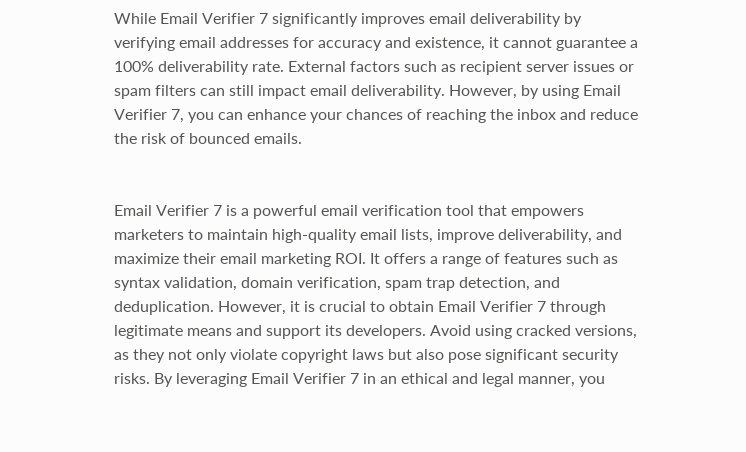While Email Verifier 7 significantly improves email deliverability by verifying email addresses for accuracy and existence, it cannot guarantee a 100% deliverability rate. External factors such as recipient server issues or spam filters can still impact email deliverability. However, by using Email Verifier 7, you can enhance your chances of reaching the inbox and reduce the risk of bounced emails.


Email Verifier 7 is a powerful email verification tool that empowers marketers to maintain high-quality email lists, improve deliverability, and maximize their email marketing ROI. It offers a range of features such as syntax validation, domain verification, spam trap detection, and deduplication. However, it is crucial to obtain Email Verifier 7 through legitimate means and support its developers. Avoid using cracked versions, as they not only violate copyright laws but also pose significant security risks. By leveraging Email Verifier 7 in an ethical and legal manner, you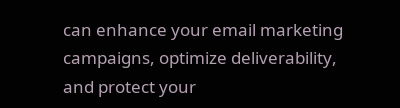can enhance your email marketing campaigns, optimize deliverability, and protect your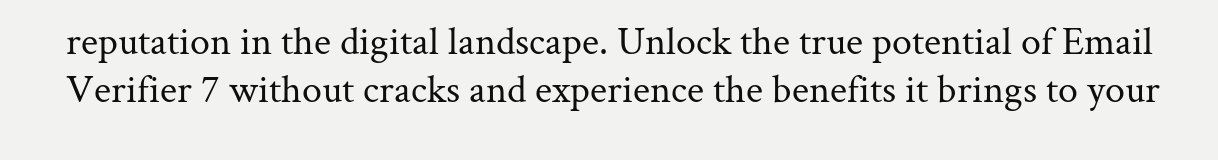reputation in the digital landscape. Unlock the true potential of Email Verifier 7 without cracks and experience the benefits it brings to your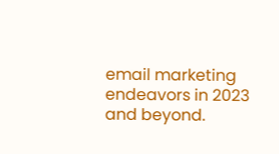email marketing endeavors in 2023 and beyond.